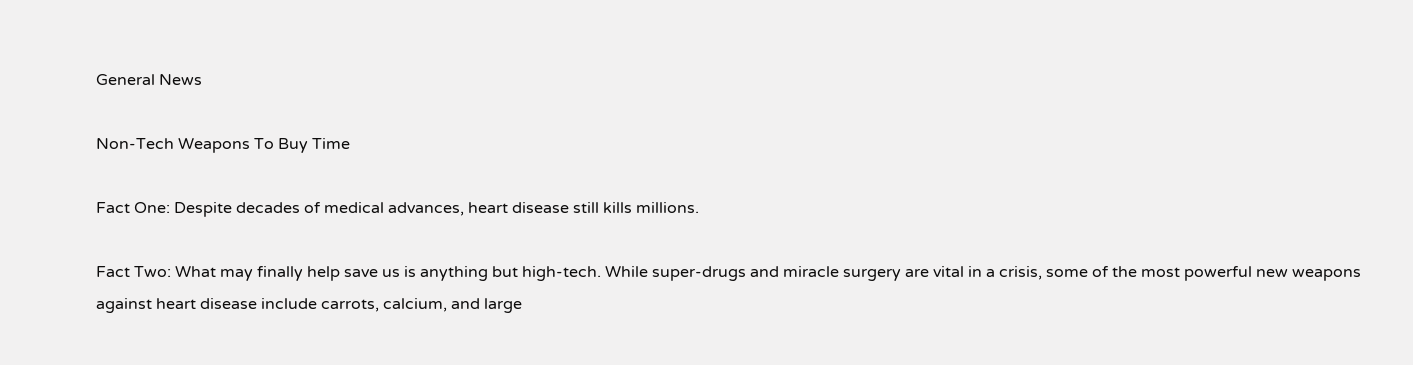General News

Non-Tech Weapons To Buy Time

Fact One: Despite decades of medical advances, heart disease still kills millions.

Fact Two: What may finally help save us is anything but high-tech. While super-drugs and miracle surgery are vital in a crisis, some of the most powerful new weapons against heart disease include carrots, calcium, and large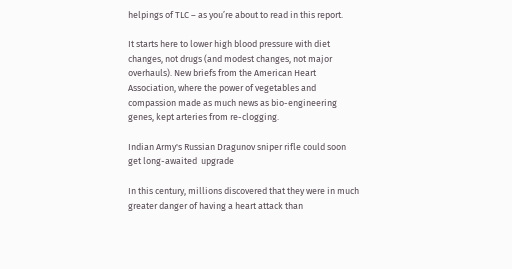helpings of TLC – as you’re about to read in this report.

It starts here to lower high blood pressure with diet changes, not drugs (and modest changes, not major overhauls). New briefs from the American Heart Association, where the power of vegetables and compassion made as much news as bio-engineering genes, kept arteries from re-clogging.

Indian Army's Russian Dragunov sniper rifle could soon get long-awaited  upgrade

In this century, millions discovered that they were in much greater danger of having a heart attack than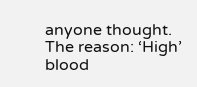anyone thought. The reason: ‘High’ blood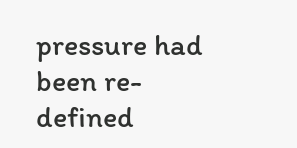pressure had been re-defined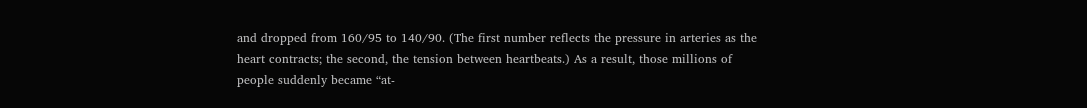and dropped from 160/95 to 140/90. (The first number reflects the pressure in arteries as the heart contracts; the second, the tension between heartbeats.) As a result, those millions of people suddenly became “at-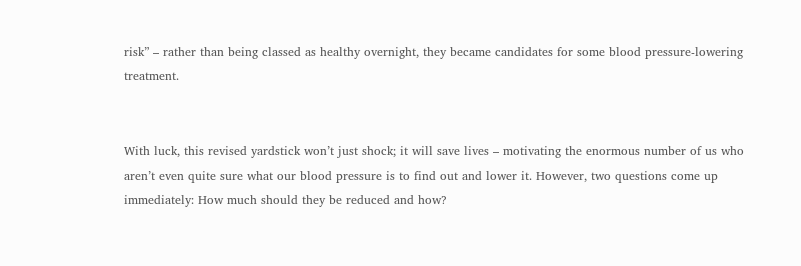risk” – rather than being classed as healthy overnight, they became candidates for some blood pressure-lowering treatment.


With luck, this revised yardstick won’t just shock; it will save lives – motivating the enormous number of us who aren’t even quite sure what our blood pressure is to find out and lower it. However, two questions come up immediately: How much should they be reduced and how?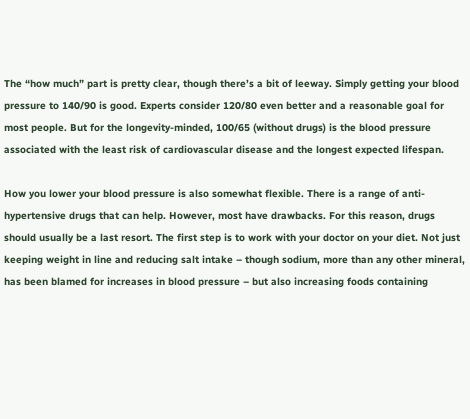The “how much” part is pretty clear, though there’s a bit of leeway. Simply getting your blood pressure to 140/90 is good. Experts consider 120/80 even better and a reasonable goal for most people. But for the longevity-minded, 100/65 (without drugs) is the blood pressure associated with the least risk of cardiovascular disease and the longest expected lifespan.

How you lower your blood pressure is also somewhat flexible. There is a range of anti-hypertensive drugs that can help. However, most have drawbacks. For this reason, drugs should usually be a last resort. The first step is to work with your doctor on your diet. Not just keeping weight in line and reducing salt intake – though sodium, more than any other mineral, has been blamed for increases in blood pressure – but also increasing foods containing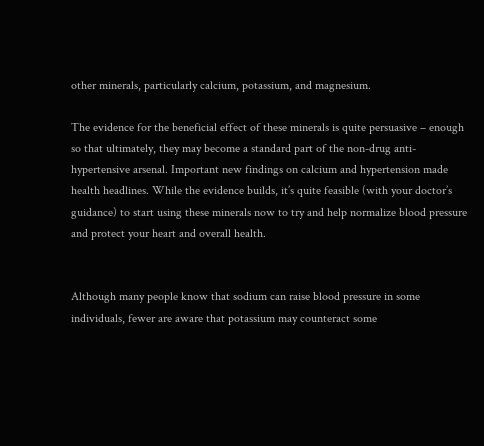other minerals, particularly calcium, potassium, and magnesium.

The evidence for the beneficial effect of these minerals is quite persuasive – enough so that ultimately, they may become a standard part of the non-drug anti-hypertensive arsenal. Important new findings on calcium and hypertension made health headlines. While the evidence builds, it’s quite feasible (with your doctor’s guidance) to start using these minerals now to try and help normalize blood pressure and protect your heart and overall health.


Although many people know that sodium can raise blood pressure in some individuals, fewer are aware that potassium may counteract some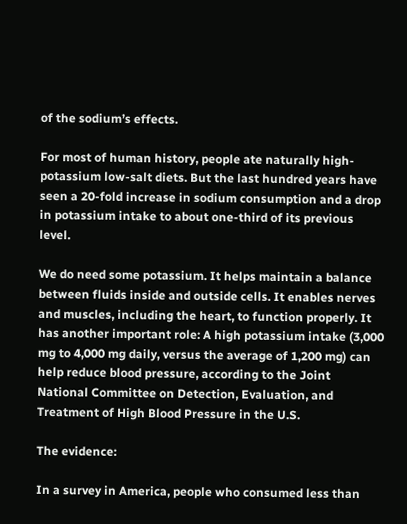of the sodium’s effects.

For most of human history, people ate naturally high-potassium low-salt diets. But the last hundred years have seen a 20-fold increase in sodium consumption and a drop in potassium intake to about one-third of its previous level.

We do need some potassium. It helps maintain a balance between fluids inside and outside cells. It enables nerves and muscles, including the heart, to function properly. It has another important role: A high potassium intake (3,000 mg to 4,000 mg daily, versus the average of 1,200 mg) can help reduce blood pressure, according to the Joint National Committee on Detection, Evaluation, and Treatment of High Blood Pressure in the U.S.

The evidence:

In a survey in America, people who consumed less than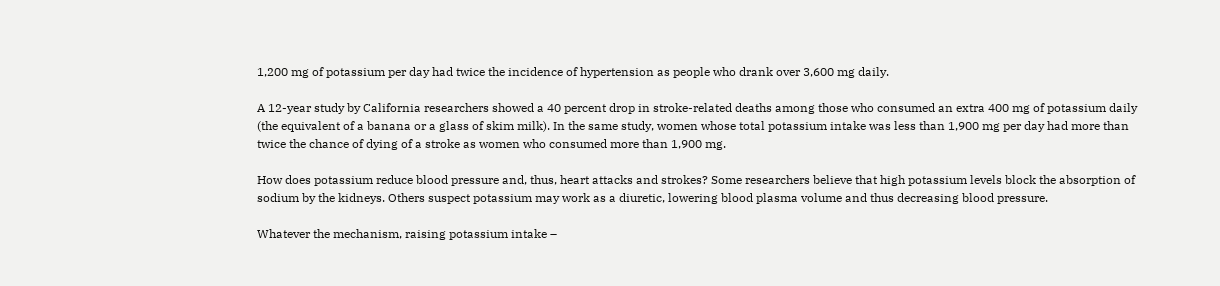1,200 mg of potassium per day had twice the incidence of hypertension as people who drank over 3,600 mg daily.

A 12-year study by California researchers showed a 40 percent drop in stroke-related deaths among those who consumed an extra 400 mg of potassium daily (the equivalent of a banana or a glass of skim milk). In the same study, women whose total potassium intake was less than 1,900 mg per day had more than twice the chance of dying of a stroke as women who consumed more than 1,900 mg.

How does potassium reduce blood pressure and, thus, heart attacks and strokes? Some researchers believe that high potassium levels block the absorption of sodium by the kidneys. Others suspect potassium may work as a diuretic, lowering blood plasma volume and thus decreasing blood pressure.

Whatever the mechanism, raising potassium intake –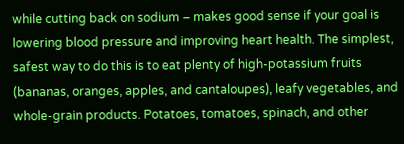while cutting back on sodium – makes good sense if your goal is lowering blood pressure and improving heart health. The simplest, safest way to do this is to eat plenty of high-potassium fruits (bananas, oranges, apples, and cantaloupes), leafy vegetables, and whole-grain products. Potatoes, tomatoes, spinach, and other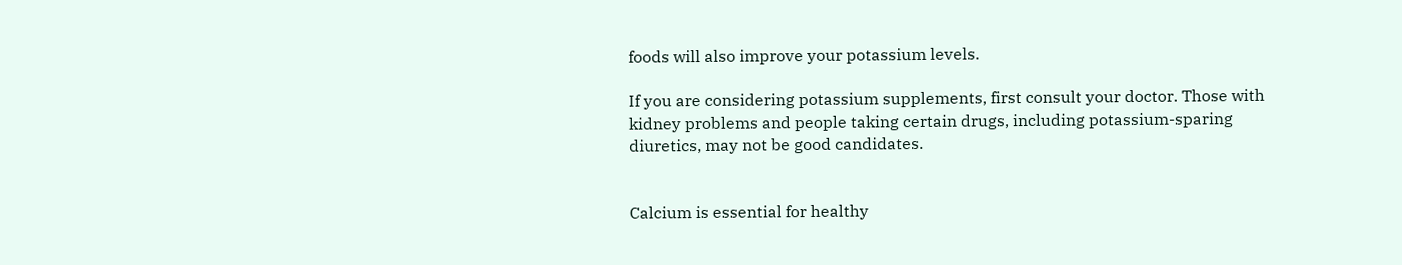foods will also improve your potassium levels.

If you are considering potassium supplements, first consult your doctor. Those with kidney problems and people taking certain drugs, including potassium-sparing diuretics, may not be good candidates.


Calcium is essential for healthy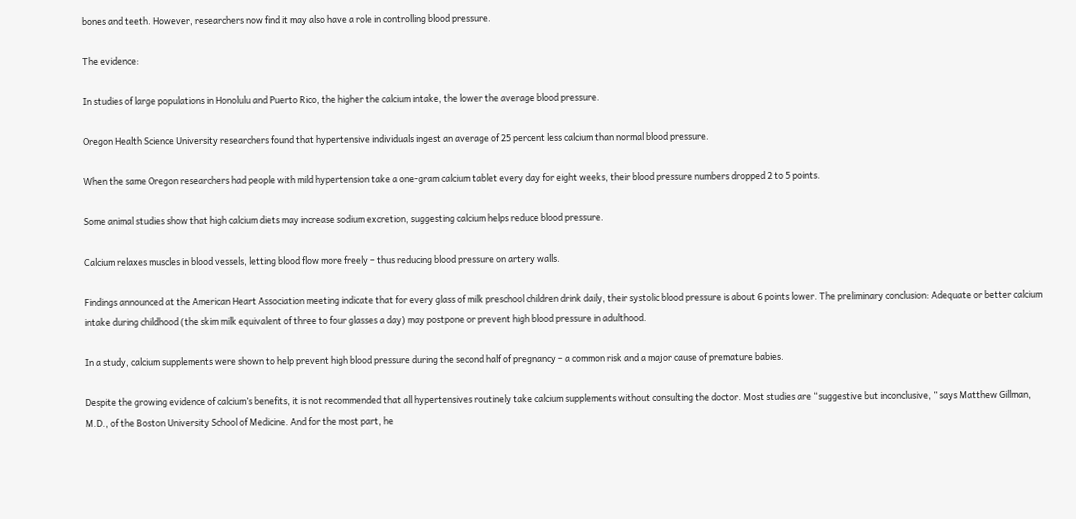bones and teeth. However, researchers now find it may also have a role in controlling blood pressure.

The evidence:

In studies of large populations in Honolulu and Puerto Rico, the higher the calcium intake, the lower the average blood pressure.

Oregon Health Science University researchers found that hypertensive individuals ingest an average of 25 percent less calcium than normal blood pressure.

When the same Oregon researchers had people with mild hypertension take a one-gram calcium tablet every day for eight weeks, their blood pressure numbers dropped 2 to 5 points.

Some animal studies show that high calcium diets may increase sodium excretion, suggesting calcium helps reduce blood pressure.

Calcium relaxes muscles in blood vessels, letting blood flow more freely – thus reducing blood pressure on artery walls.

Findings announced at the American Heart Association meeting indicate that for every glass of milk preschool children drink daily, their systolic blood pressure is about 6 points lower. The preliminary conclusion: Adequate or better calcium intake during childhood (the skim milk equivalent of three to four glasses a day) may postpone or prevent high blood pressure in adulthood.

In a study, calcium supplements were shown to help prevent high blood pressure during the second half of pregnancy – a common risk and a major cause of premature babies.

Despite the growing evidence of calcium’s benefits, it is not recommended that all hypertensives routinely take calcium supplements without consulting the doctor. Most studies are “suggestive but inconclusive, ” says Matthew Gillman, M.D., of the Boston University School of Medicine. And for the most part, he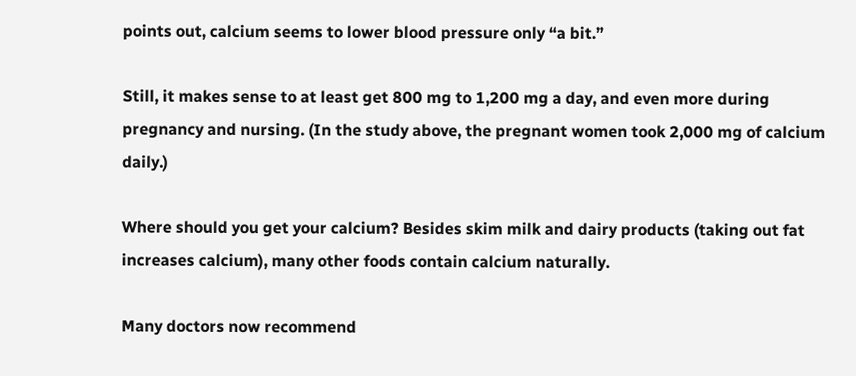points out, calcium seems to lower blood pressure only “a bit.”

Still, it makes sense to at least get 800 mg to 1,200 mg a day, and even more during pregnancy and nursing. (In the study above, the pregnant women took 2,000 mg of calcium daily.)

Where should you get your calcium? Besides skim milk and dairy products (taking out fat increases calcium), many other foods contain calcium naturally.

Many doctors now recommend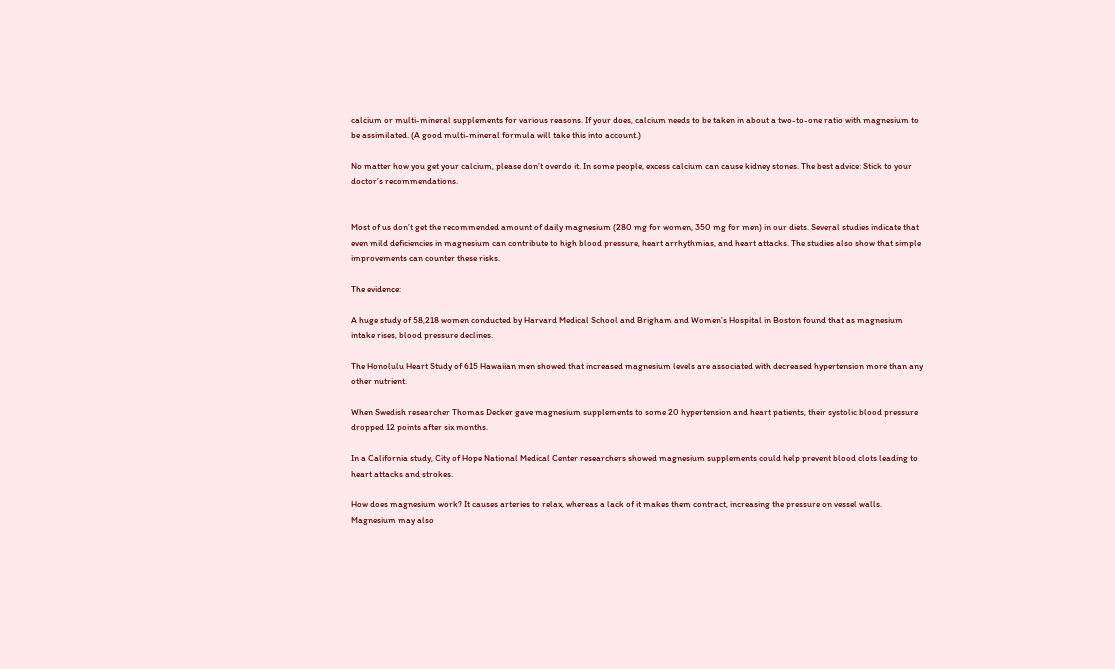calcium or multi-mineral supplements for various reasons. If your does, calcium needs to be taken in about a two-to-one ratio with magnesium to be assimilated. (A good multi-mineral formula will take this into account.)

No matter how you get your calcium, please don’t overdo it. In some people, excess calcium can cause kidney stones. The best advice: Stick to your doctor’s recommendations.


Most of us don’t get the recommended amount of daily magnesium (280 mg for women, 350 mg for men) in our diets. Several studies indicate that even mild deficiencies in magnesium can contribute to high blood pressure, heart arrhythmias, and heart attacks. The studies also show that simple improvements can counter these risks.

The evidence:

A huge study of 58,218 women conducted by Harvard Medical School and Brigham and Women’s Hospital in Boston found that as magnesium intake rises, blood pressure declines.

The Honolulu Heart Study of 615 Hawaiian men showed that increased magnesium levels are associated with decreased hypertension more than any other nutrient.

When Swedish researcher Thomas Decker gave magnesium supplements to some 20 hypertension and heart patients, their systolic blood pressure dropped 12 points after six months.

In a California study, City of Hope National Medical Center researchers showed magnesium supplements could help prevent blood clots leading to heart attacks and strokes.

How does magnesium work? It causes arteries to relax, whereas a lack of it makes them contract, increasing the pressure on vessel walls. Magnesium may also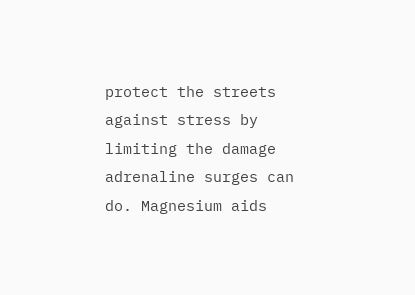protect the streets against stress by limiting the damage adrenaline surges can do. Magnesium aids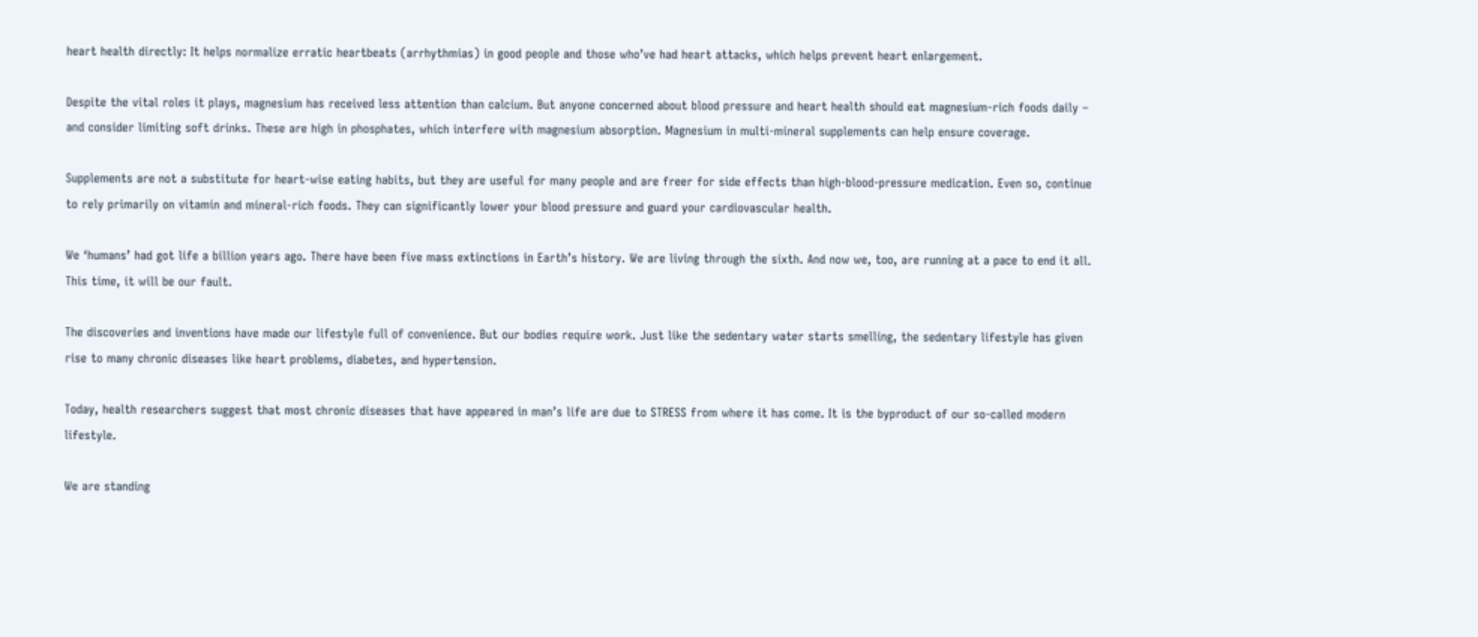heart health directly: It helps normalize erratic heartbeats (arrhythmias) in good people and those who’ve had heart attacks, which helps prevent heart enlargement.

Despite the vital roles it plays, magnesium has received less attention than calcium. But anyone concerned about blood pressure and heart health should eat magnesium-rich foods daily – and consider limiting soft drinks. These are high in phosphates, which interfere with magnesium absorption. Magnesium in multi-mineral supplements can help ensure coverage.

Supplements are not a substitute for heart-wise eating habits, but they are useful for many people and are freer for side effects than high-blood-pressure medication. Even so, continue to rely primarily on vitamin and mineral-rich foods. They can significantly lower your blood pressure and guard your cardiovascular health.

We ‘humans’ had got life a billion years ago. There have been five mass extinctions in Earth’s history. We are living through the sixth. And now we, too, are running at a pace to end it all. This time, it will be our fault.

The discoveries and inventions have made our lifestyle full of convenience. But our bodies require work. Just like the sedentary water starts smelling, the sedentary lifestyle has given rise to many chronic diseases like heart problems, diabetes, and hypertension.

Today, health researchers suggest that most chronic diseases that have appeared in man’s life are due to STRESS from where it has come. It is the byproduct of our so-called modern lifestyle.

We are standing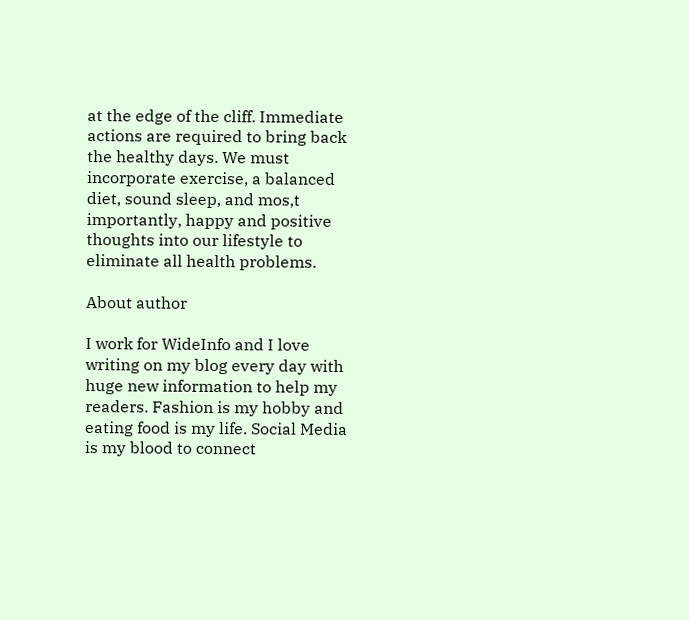at the edge of the cliff. Immediate actions are required to bring back the healthy days. We must incorporate exercise, a balanced diet, sound sleep, and mos,t importantly, happy and positive thoughts into our lifestyle to eliminate all health problems.

About author

I work for WideInfo and I love writing on my blog every day with huge new information to help my readers. Fashion is my hobby and eating food is my life. Social Media is my blood to connect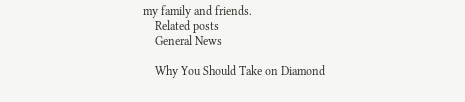my family and friends.
    Related posts
    General News

    Why You Should Take on Diamond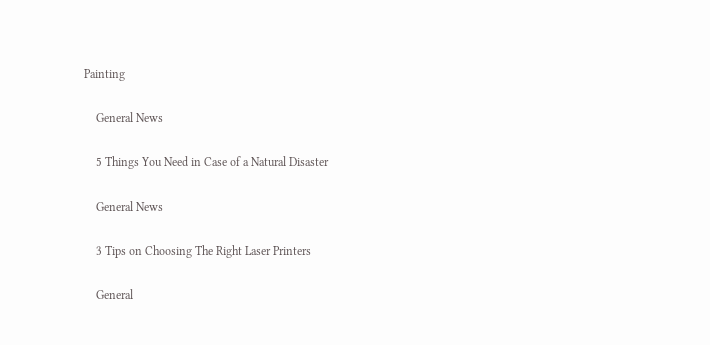Painting

    General News

    5 Things You Need in Case of a Natural Disaster

    General News

    3 Tips on Choosing The Right Laser Printers

    General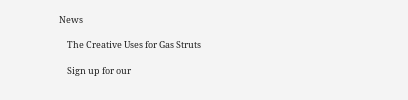News

    The Creative Uses for Gas Struts

    Sign up for our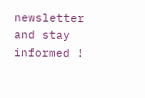newsletter and stay informed !